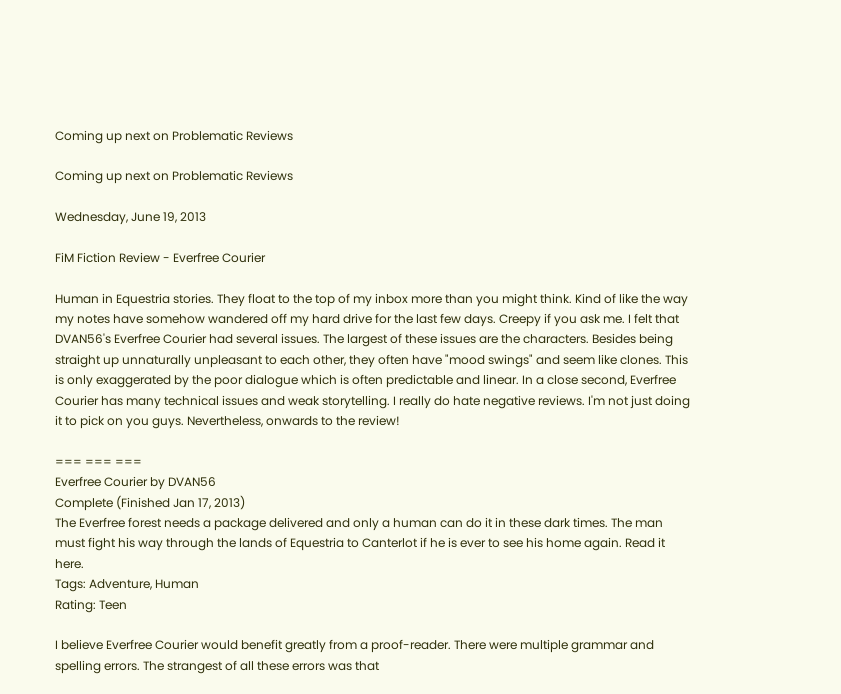Coming up next on Problematic Reviews

Coming up next on Problematic Reviews

Wednesday, June 19, 2013

FiM Fiction Review - Everfree Courier

Human in Equestria stories. They float to the top of my inbox more than you might think. Kind of like the way my notes have somehow wandered off my hard drive for the last few days. Creepy if you ask me. I felt that DVAN56's Everfree Courier had several issues. The largest of these issues are the characters. Besides being straight up unnaturally unpleasant to each other, they often have "mood swings" and seem like clones. This is only exaggerated by the poor dialogue which is often predictable and linear. In a close second, Everfree Courier has many technical issues and weak storytelling. I really do hate negative reviews. I'm not just doing it to pick on you guys. Nevertheless, onwards to the review!

=== === ===
Everfree Courier by DVAN56
Complete (Finished Jan 17, 2013)
The Everfree forest needs a package delivered and only a human can do it in these dark times. The man must fight his way through the lands of Equestria to Canterlot if he is ever to see his home again. Read it here.
Tags: Adventure, Human
Rating: Teen

I believe Everfree Courier would benefit greatly from a proof-reader. There were multiple grammar and spelling errors. The strangest of all these errors was that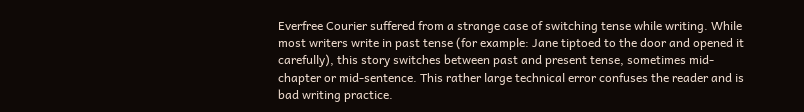Everfree Courier suffered from a strange case of switching tense while writing. While most writers write in past tense (for example: Jane tiptoed to the door and opened it carefully), this story switches between past and present tense, sometimes mid-chapter or mid-sentence. This rather large technical error confuses the reader and is bad writing practice.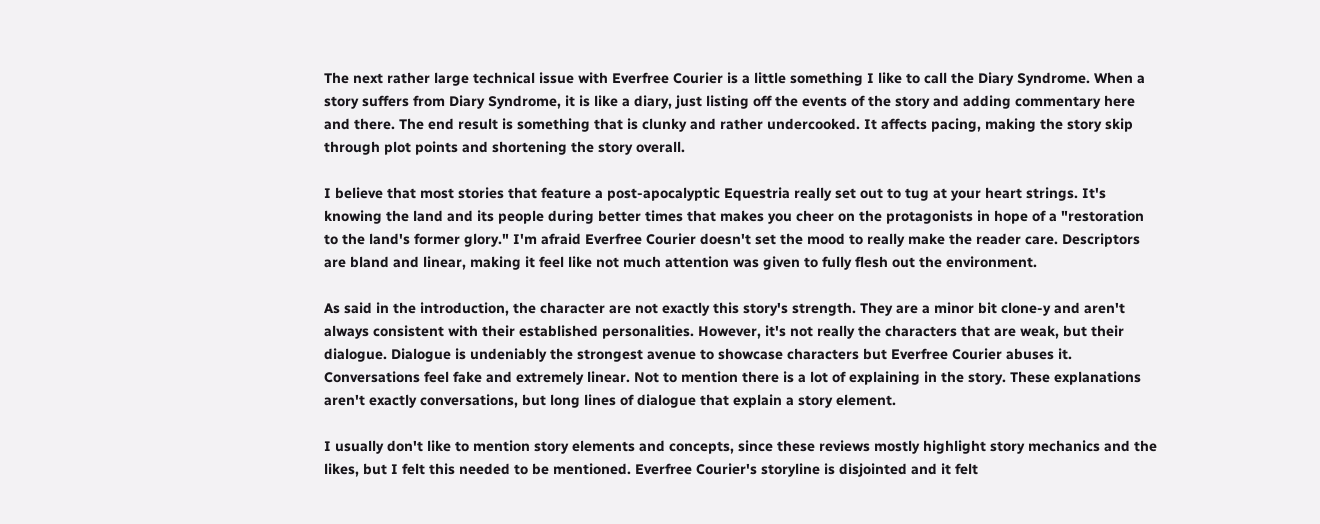The next rather large technical issue with Everfree Courier is a little something I like to call the Diary Syndrome. When a story suffers from Diary Syndrome, it is like a diary, just listing off the events of the story and adding commentary here and there. The end result is something that is clunky and rather undercooked. It affects pacing, making the story skip through plot points and shortening the story overall.

I believe that most stories that feature a post-apocalyptic Equestria really set out to tug at your heart strings. It's knowing the land and its people during better times that makes you cheer on the protagonists in hope of a "restoration to the land's former glory." I'm afraid Everfree Courier doesn't set the mood to really make the reader care. Descriptors are bland and linear, making it feel like not much attention was given to fully flesh out the environment.

As said in the introduction, the character are not exactly this story's strength. They are a minor bit clone-y and aren't always consistent with their established personalities. However, it's not really the characters that are weak, but their dialogue. Dialogue is undeniably the strongest avenue to showcase characters but Everfree Courier abuses it. Conversations feel fake and extremely linear. Not to mention there is a lot of explaining in the story. These explanations aren't exactly conversations, but long lines of dialogue that explain a story element.

I usually don't like to mention story elements and concepts, since these reviews mostly highlight story mechanics and the likes, but I felt this needed to be mentioned. Everfree Courier's storyline is disjointed and it felt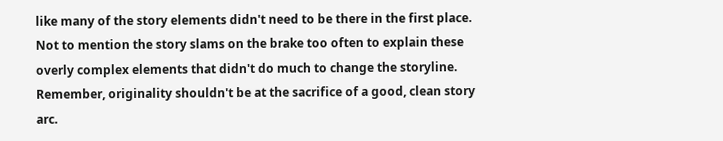like many of the story elements didn't need to be there in the first place. Not to mention the story slams on the brake too often to explain these overly complex elements that didn't do much to change the storyline. Remember, originality shouldn't be at the sacrifice of a good, clean story arc.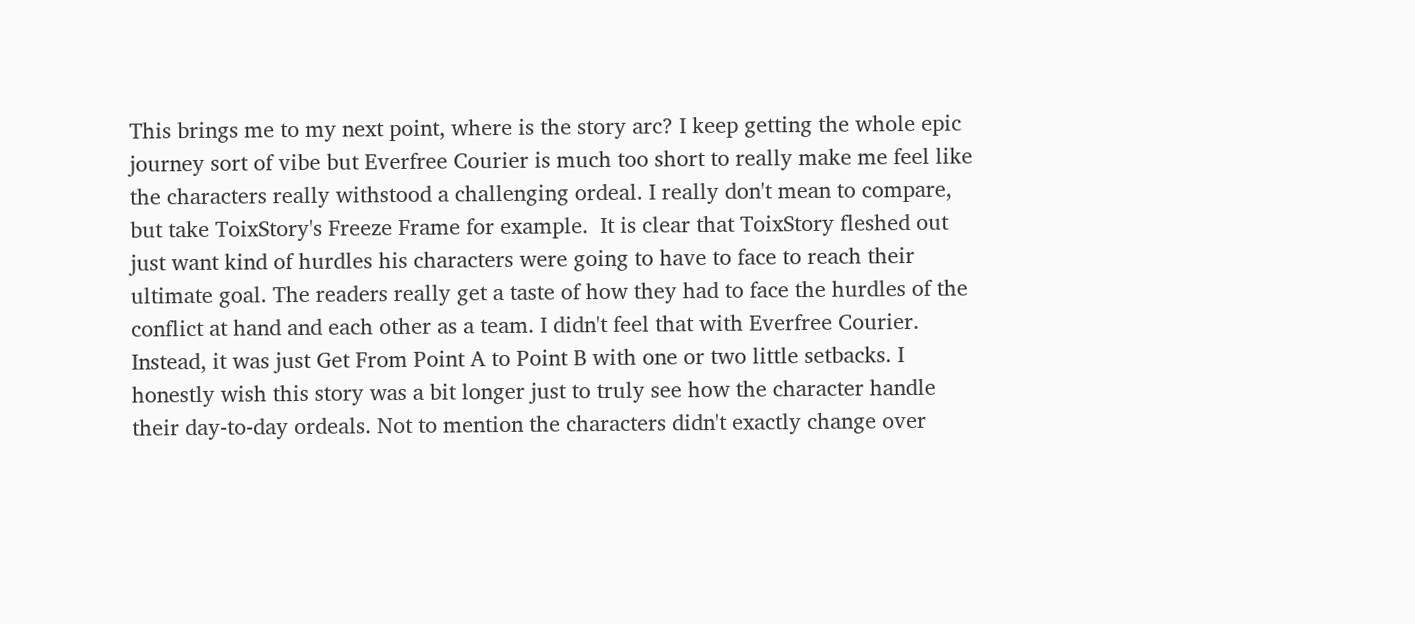This brings me to my next point, where is the story arc? I keep getting the whole epic journey sort of vibe but Everfree Courier is much too short to really make me feel like the characters really withstood a challenging ordeal. I really don't mean to compare, but take ToixStory's Freeze Frame for example.  It is clear that ToixStory fleshed out just want kind of hurdles his characters were going to have to face to reach their ultimate goal. The readers really get a taste of how they had to face the hurdles of the conflict at hand and each other as a team. I didn't feel that with Everfree Courier. Instead, it was just Get From Point A to Point B with one or two little setbacks. I honestly wish this story was a bit longer just to truly see how the character handle their day-to-day ordeals. Not to mention the characters didn't exactly change over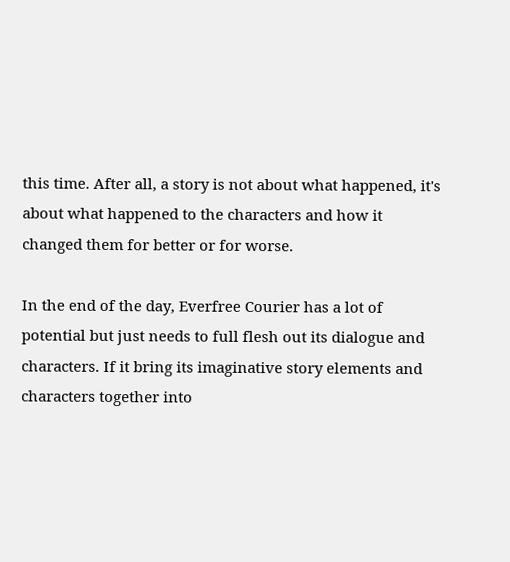this time. After all, a story is not about what happened, it's about what happened to the characters and how it changed them for better or for worse.

In the end of the day, Everfree Courier has a lot of potential but just needs to full flesh out its dialogue and characters. If it bring its imaginative story elements and characters together into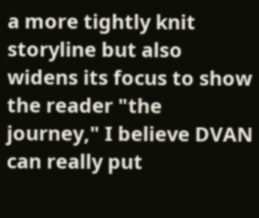a more tightly knit storyline but also widens its focus to show the reader "the journey," I believe DVAN can really put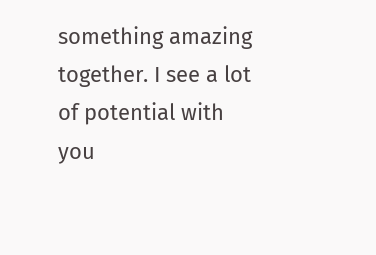something amazing together. I see a lot of potential with you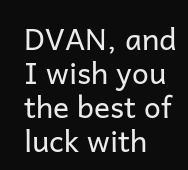DVAN, and I wish you the best of luck with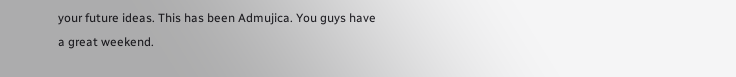your future ideas. This has been Admujica. You guys have a great weekend.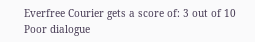Everfree Courier gets a score of: 3 out of 10
Poor dialogue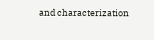and characterization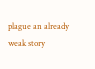plague an already weak story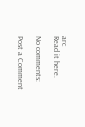arc
Read it here.

No comments:

Post a Comment